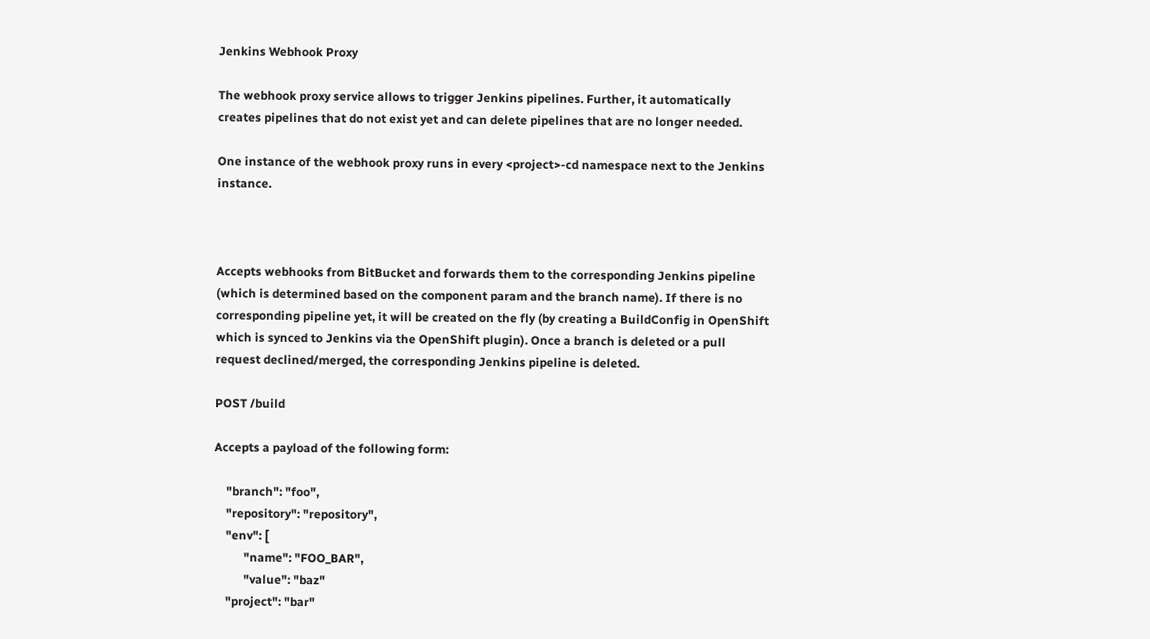Jenkins Webhook Proxy

The webhook proxy service allows to trigger Jenkins pipelines. Further, it automatically creates pipelines that do not exist yet and can delete pipelines that are no longer needed.

One instance of the webhook proxy runs in every <project>-cd namespace next to the Jenkins instance.



Accepts webhooks from BitBucket and forwards them to the corresponding Jenkins pipeline (which is determined based on the component param and the branch name). If there is no corresponding pipeline yet, it will be created on the fly (by creating a BuildConfig in OpenShift which is synced to Jenkins via the OpenShift plugin). Once a branch is deleted or a pull request declined/merged, the corresponding Jenkins pipeline is deleted.

POST /build

Accepts a payload of the following form:

    "branch": "foo",
    "repository": "repository",
    "env": [
          "name": "FOO_BAR",
          "value": "baz"
    "project": "bar"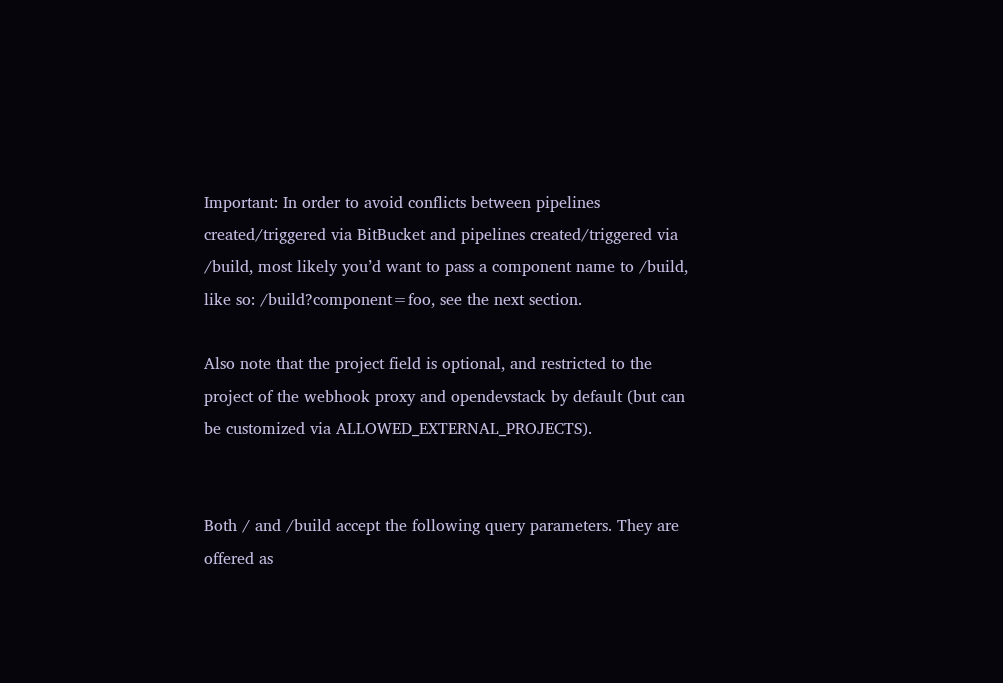Important: In order to avoid conflicts between pipelines created/triggered via BitBucket and pipelines created/triggered via /build, most likely you’d want to pass a component name to /build, like so: /build?component=foo, see the next section.

Also note that the project field is optional, and restricted to the project of the webhook proxy and opendevstack by default (but can be customized via ALLOWED_EXTERNAL_PROJECTS).


Both / and /build accept the following query parameters. They are offered as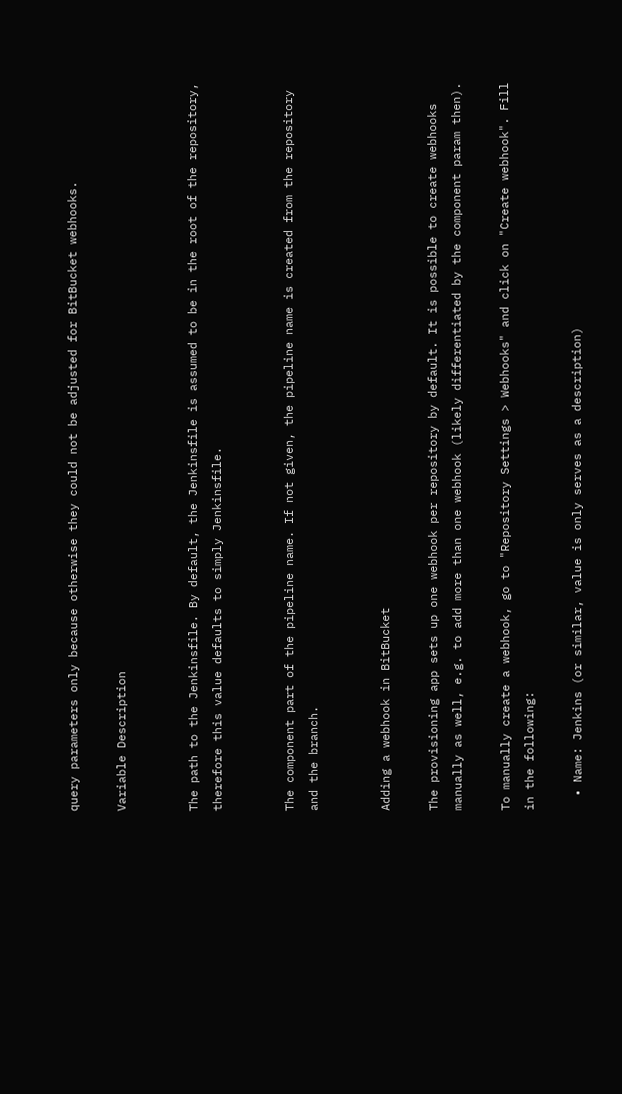query parameters only because otherwise they could not be adjusted for BitBucket webhooks.

Variable Description


The path to the Jenkinsfile. By default, the Jenkinsfile is assumed to be in the root of the repository, therefore this value defaults to simply Jenkinsfile.


The component part of the pipeline name. If not given, the pipeline name is created from the repository and the branch.


Adding a webhook in BitBucket

The provisioning app sets up one webhook per repository by default. It is possible to create webhooks manually as well, e.g. to add more than one webhook (likely differentiated by the component param then).

To manually create a webhook, go to "Repository Settings > Webhooks" and click on "Create webhook". Fill in the following:

  • Name: Jenkins (or similar, value is only serves as a description)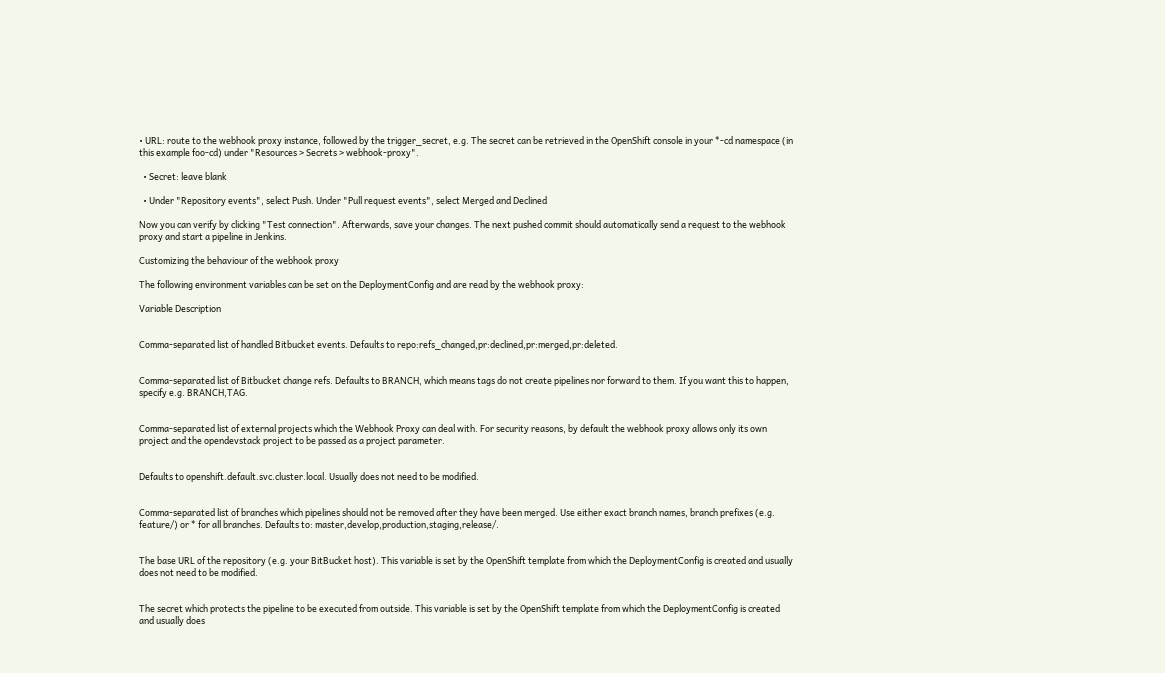• URL: route to the webhook proxy instance, followed by the trigger_secret, e.g. The secret can be retrieved in the OpenShift console in your *-cd namespace (in this example foo-cd) under "Resources > Secrets > webhook-proxy".

  • Secret: leave blank

  • Under "Repository events", select Push. Under "Pull request events", select Merged and Declined

Now you can verify by clicking "Test connection". Afterwards, save your changes. The next pushed commit should automatically send a request to the webhook proxy and start a pipeline in Jenkins.

Customizing the behaviour of the webhook proxy

The following environment variables can be set on the DeploymentConfig and are read by the webhook proxy:

Variable Description


Comma-separated list of handled Bitbucket events. Defaults to repo:refs_changed,pr:declined,pr:merged,pr:deleted.


Comma-separated list of Bitbucket change refs. Defaults to BRANCH, which means tags do not create pipelines nor forward to them. If you want this to happen, specify e.g. BRANCH,TAG.


Comma-separated list of external projects which the Webhook Proxy can deal with. For security reasons, by default the webhook proxy allows only its own project and the opendevstack project to be passed as a project parameter.


Defaults to openshift.default.svc.cluster.local. Usually does not need to be modified.


Comma-separated list of branches which pipelines should not be removed after they have been merged. Use either exact branch names, branch prefixes (e.g. feature/) or * for all branches. Defaults to: master,develop,production,staging,release/.


The base URL of the repository (e.g. your BitBucket host). This variable is set by the OpenShift template from which the DeploymentConfig is created and usually does not need to be modified.


The secret which protects the pipeline to be executed from outside. This variable is set by the OpenShift template from which the DeploymentConfig is created and usually does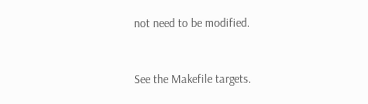not need to be modified.


See the Makefile targets.